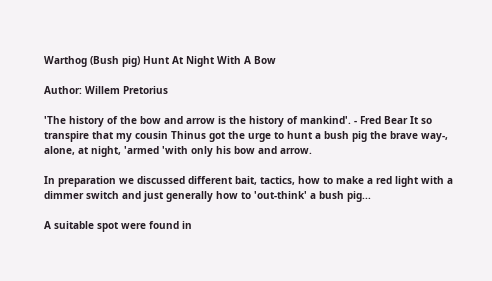Warthog (Bush pig) Hunt At Night With A Bow

Author: Willem Pretorius

'The history of the bow and arrow is the history of mankind'. - Fred Bear It so transpire that my cousin Thinus got the urge to hunt a bush pig the brave way-, alone, at night, 'armed 'with only his bow and arrow.

In preparation we discussed different bait, tactics, how to make a red light with a dimmer switch and just generally how to 'out-think' a bush pig...

A suitable spot were found in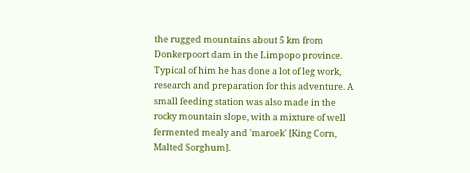the rugged mountains about 5 km from Donkerpoort dam in the Limpopo province. Typical of him he has done a lot of leg work, research and preparation for this adventure. A small feeding station was also made in the rocky mountain slope, with a mixture of well fermented mealy and 'maroek' [King Corn, Malted Sorghum].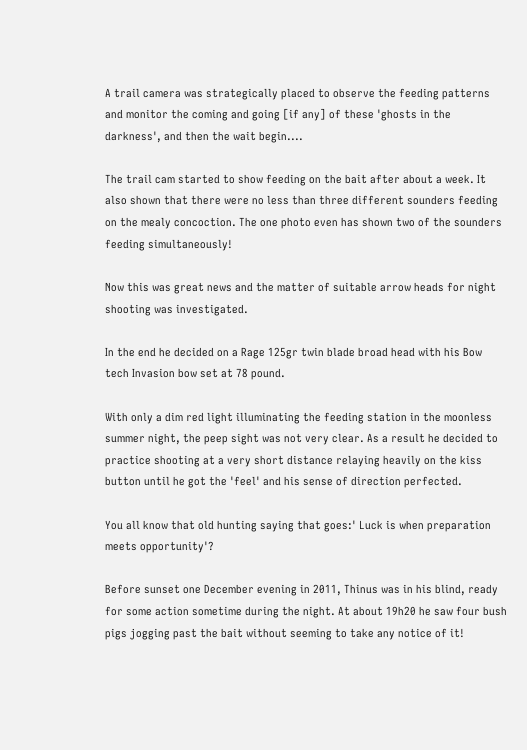A trail camera was strategically placed to observe the feeding patterns and monitor the coming and going [if any] of these 'ghosts in the darkness', and then the wait begin....

The trail cam started to show feeding on the bait after about a week. It also shown that there were no less than three different sounders feeding on the mealy concoction. The one photo even has shown two of the sounders feeding simultaneously!

Now this was great news and the matter of suitable arrow heads for night shooting was investigated.

In the end he decided on a Rage 125gr twin blade broad head with his Bow tech Invasion bow set at 78 pound.

With only a dim red light illuminating the feeding station in the moonless summer night, the peep sight was not very clear. As a result he decided to practice shooting at a very short distance relaying heavily on the kiss button until he got the 'feel' and his sense of direction perfected.

You all know that old hunting saying that goes:' Luck is when preparation meets opportunity'?

Before sunset one December evening in 2011, Thinus was in his blind, ready for some action sometime during the night. At about 19h20 he saw four bush pigs jogging past the bait without seeming to take any notice of it!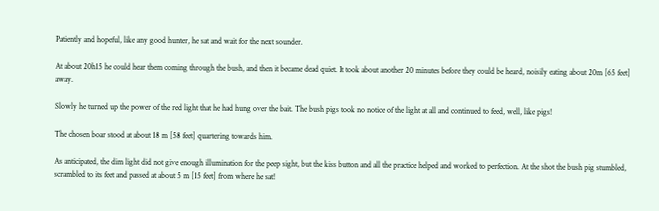Patiently and hopeful, like any good hunter, he sat and wait for the next sounder.

At about 20h15 he could hear them coming through the bush, and then it became dead quiet. It took about another 20 minutes before they could be heard, noisily eating about 20m [65 feet] away.

Slowly he turned up the power of the red light that he had hung over the bait. The bush pigs took no notice of the light at all and continued to feed, well, like pigs!

The chosen boar stood at about 18 m [58 feet] quartering towards him.

As anticipated, the dim light did not give enough illumination for the peep sight, but the kiss button and all the practice helped and worked to perfection. At the shot the bush pig stumbled, scrambled to its feet and passed at about 5 m [15 feet] from where he sat!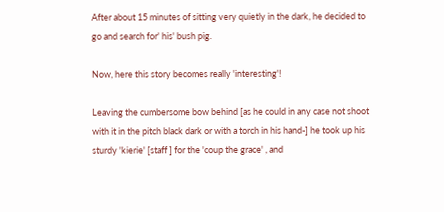After about 15 minutes of sitting very quietly in the dark, he decided to go and search for' his' bush pig.

Now, here this story becomes really 'interesting'!

Leaving the cumbersome bow behind [as he could in any case not shoot with it in the pitch black dark or with a torch in his hand-] he took up his sturdy 'kierie' [staff ] for the 'coup the grace' , and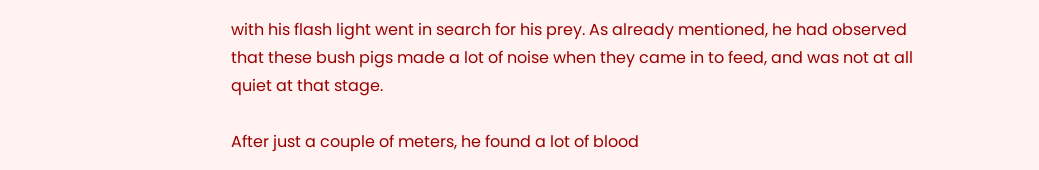with his flash light went in search for his prey. As already mentioned, he had observed that these bush pigs made a lot of noise when they came in to feed, and was not at all quiet at that stage.

After just a couple of meters, he found a lot of blood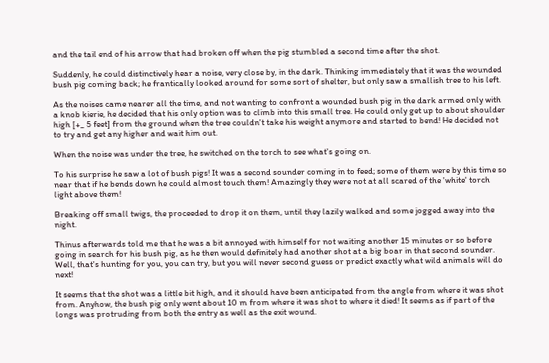and the tail end of his arrow that had broken off when the pig stumbled a second time after the shot.

Suddenly, he could distinctively hear a noise, very close by, in the dark. Thinking immediately that it was the wounded bush pig coming back; he frantically looked around for some sort of shelter, but only saw a smallish tree to his left.

As the noises came nearer all the time, and not wanting to confront a wounded bush pig in the dark armed only with a knob kierie, he decided that his only option was to climb into this small tree. He could only get up to about shoulder high [+_ 5 feet] from the ground when the tree couldn't take his weight anymore and started to bend! He decided not to try and get any higher and wait him out.

When the noise was under the tree, he switched on the torch to see what's going on.

To his surprise he saw a lot of bush pigs! It was a second sounder coming in to feed; some of them were by this time so near that if he bends down he could almost touch them! Amazingly they were not at all scared of the 'white' torch light above them!

Breaking off small twigs, the proceeded to drop it on them, until they lazily walked and some jogged away into the night.

Thinus afterwards told me that he was a bit annoyed with himself for not waiting another 15 minutes or so before going in search for his bush pig, as he then would definitely had another shot at a big boar in that second sounder. Well, that's hunting for you, you can try, but you will never second guess or predict exactly what wild animals will do next!

It seems that the shot was a little bit high, and it should have been anticipated from the angle from where it was shot from. Anyhow, the bush pig only went about 10 m from where it was shot to where it died! It seems as if part of the longs was protruding from both the entry as well as the exit wound.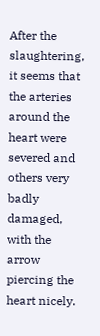After the slaughtering, it seems that the arteries around the heart were severed and others very badly damaged, with the arrow piercing the heart nicely.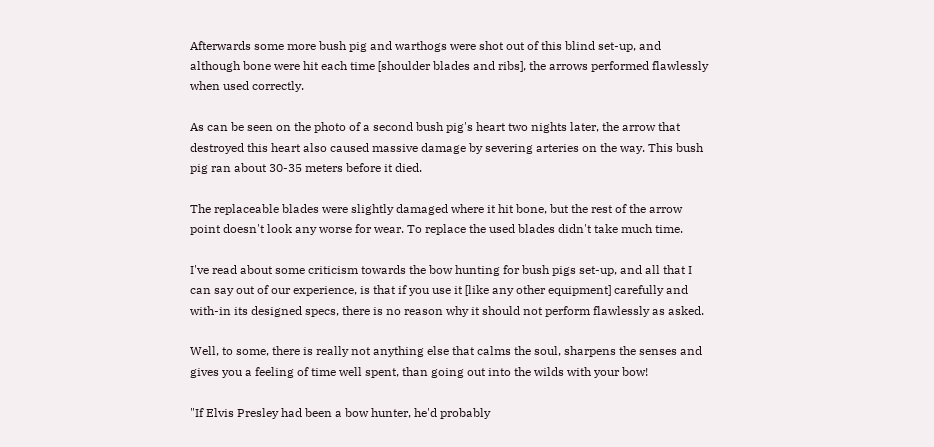Afterwards some more bush pig and warthogs were shot out of this blind set-up, and although bone were hit each time [shoulder blades and ribs], the arrows performed flawlessly when used correctly.

As can be seen on the photo of a second bush pig's heart two nights later, the arrow that destroyed this heart also caused massive damage by severing arteries on the way. This bush pig ran about 30-35 meters before it died.

The replaceable blades were slightly damaged where it hit bone, but the rest of the arrow point doesn't look any worse for wear. To replace the used blades didn't take much time.

I've read about some criticism towards the bow hunting for bush pigs set-up, and all that I can say out of our experience, is that if you use it [like any other equipment] carefully and with-in its designed specs, there is no reason why it should not perform flawlessly as asked.

Well, to some, there is really not anything else that calms the soul, sharpens the senses and gives you a feeling of time well spent, than going out into the wilds with your bow!

"If Elvis Presley had been a bow hunter, he'd probably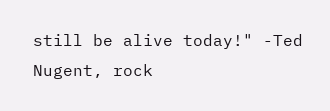still be alive today!" -Ted Nugent, rock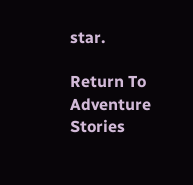star.

Return To Adventure Stories